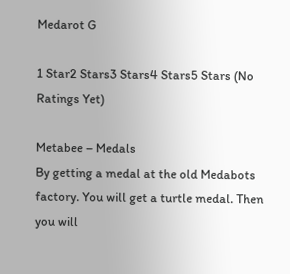Medarot G

1 Star2 Stars3 Stars4 Stars5 Stars (No Ratings Yet)

Metabee – Medals
By getting a medal at the old Medabots factory. You will get a turtle medal. Then you will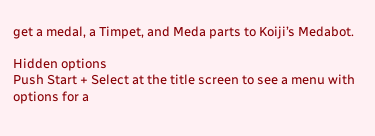get a medal, a Timpet, and Meda parts to Koiji’s Medabot.

Hidden options
Push Start + Select at the title screen to see a menu with options for a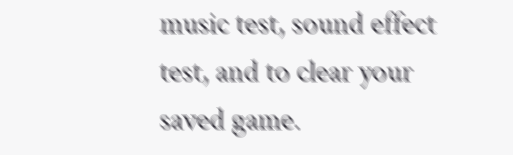music test, sound effect test, and to clear your saved game.